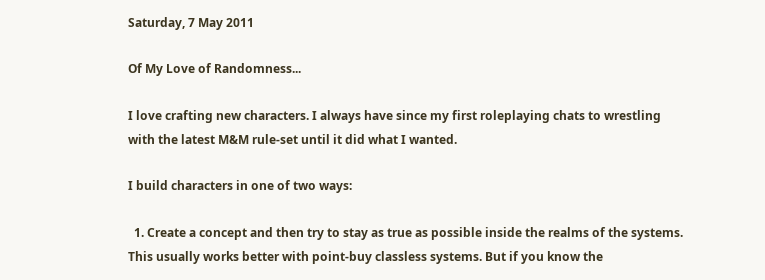Saturday, 7 May 2011

Of My Love of Randomness...

I love crafting new characters. I always have since my first roleplaying chats to wrestling with the latest M&M rule-set until it did what I wanted.

I build characters in one of two ways:

  1. Create a concept and then try to stay as true as possible inside the realms of the systems. This usually works better with point-buy classless systems. But if you know the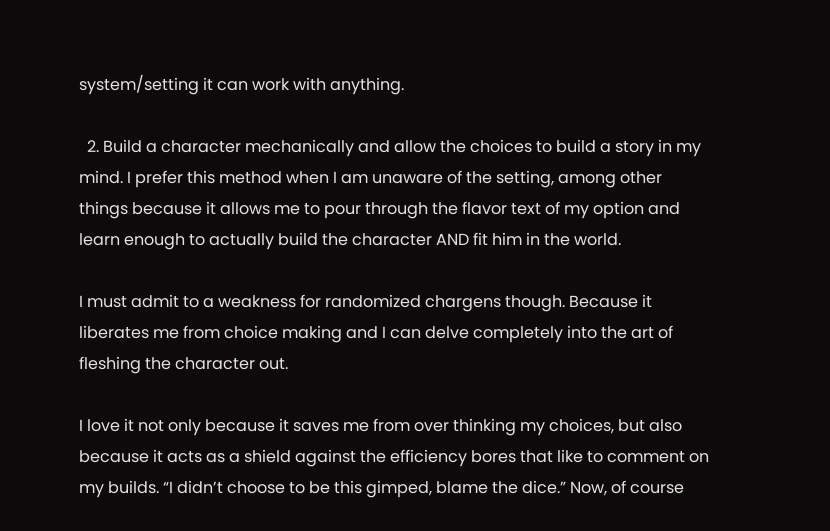system/setting it can work with anything.

  2. Build a character mechanically and allow the choices to build a story in my mind. I prefer this method when I am unaware of the setting, among other things because it allows me to pour through the flavor text of my option and learn enough to actually build the character AND fit him in the world.

I must admit to a weakness for randomized chargens though. Because it liberates me from choice making and I can delve completely into the art of fleshing the character out.

I love it not only because it saves me from over thinking my choices, but also because it acts as a shield against the efficiency bores that like to comment on my builds. “I didn’t choose to be this gimped, blame the dice.” Now, of course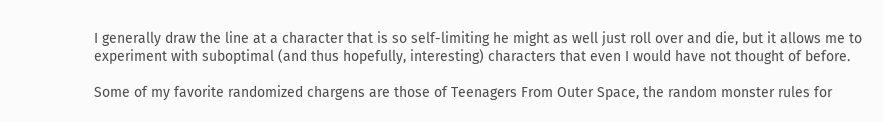I generally draw the line at a character that is so self-limiting he might as well just roll over and die, but it allows me to experiment with suboptimal (and thus hopefully, interesting) characters that even I would have not thought of before.

Some of my favorite randomized chargens are those of Teenagers From Outer Space, the random monster rules for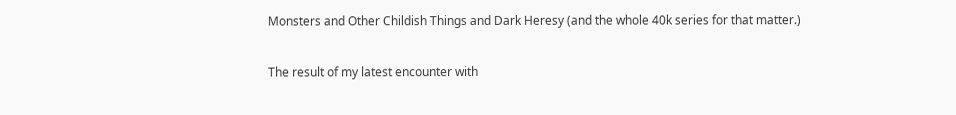Monsters and Other Childish Things and Dark Heresy (and the whole 40k series for that matter.)

The result of my latest encounter with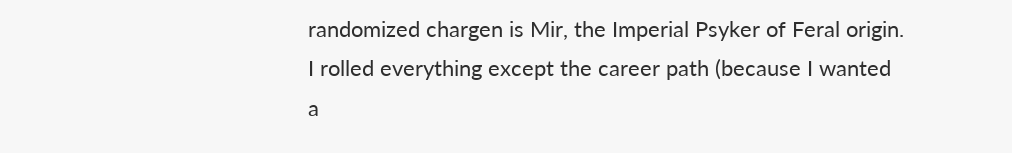randomized chargen is Mir, the Imperial Psyker of Feral origin. I rolled everything except the career path (because I wanted a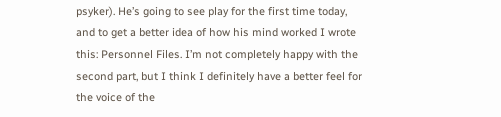psyker). He’s going to see play for the first time today, and to get a better idea of how his mind worked I wrote this: Personnel Files. I’m not completely happy with the second part, but I think I definitely have a better feel for the voice of the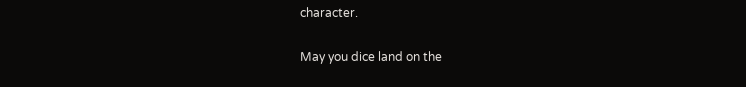character.

May you dice land on the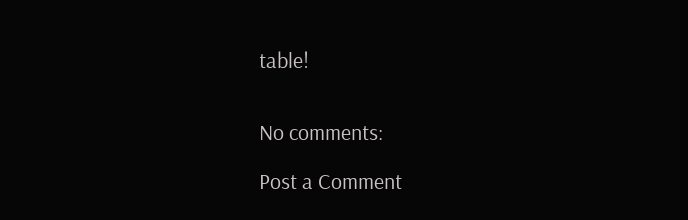table!


No comments:

Post a Comment